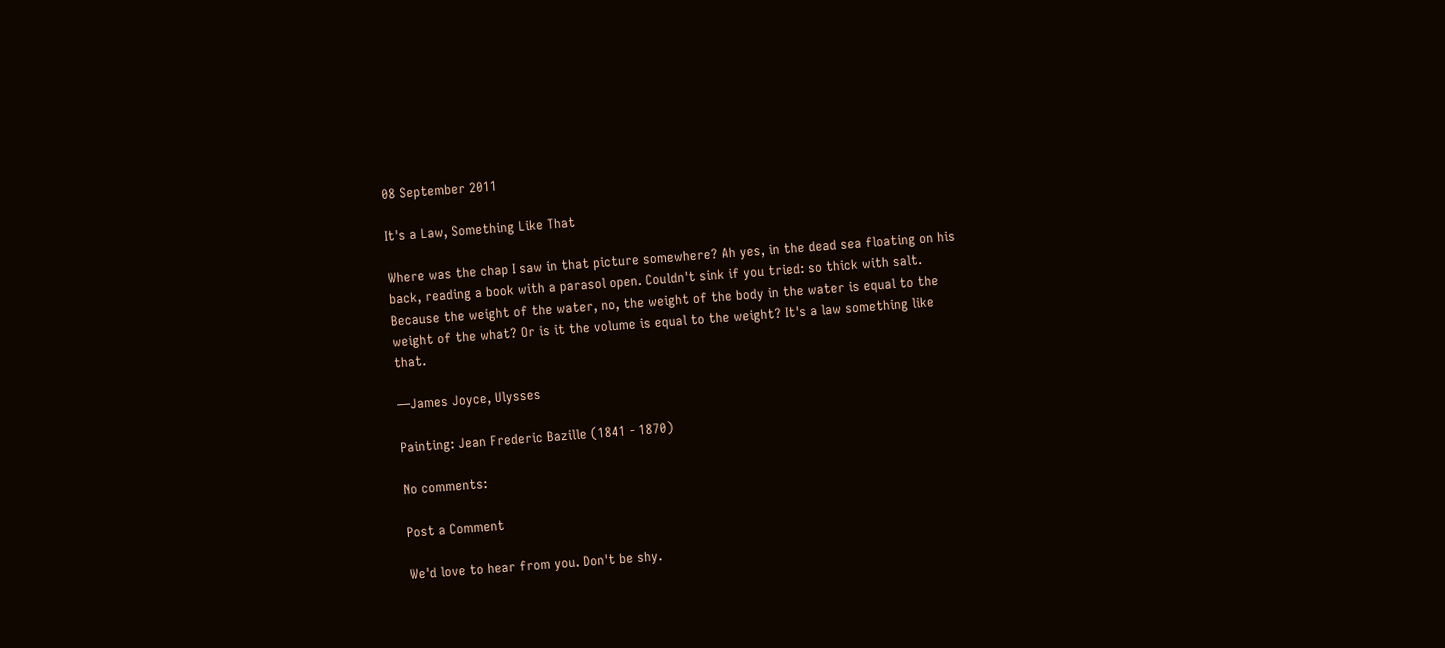08 September 2011

It's a Law, Something Like That

Where was the chap I saw in that picture somewhere? Ah yes, in the dead sea floating on his back, reading a book with a parasol open. Couldn't sink if you tried: so thick with salt. Because the weight of the water, no, the weight of the body in the water is equal to the weight of the what? Or is it the volume is equal to the weight? It's a law something like that.

—James Joyce, Ulysses

Painting: Jean Frederic Bazille (1841 - 1870)

No comments:

Post a Comment

We'd love to hear from you. Don't be shy.